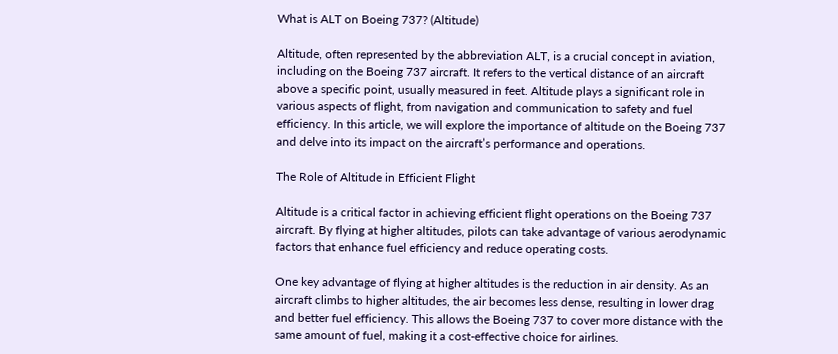What is ALT on Boeing 737? (Altitude)

Altitude, often represented by the abbreviation ALT, is a crucial concept in aviation, including on the Boeing 737 aircraft. It refers to the vertical distance of an aircraft above a specific point, usually measured in feet. Altitude plays a significant role in various aspects of flight, from navigation and communication to safety and fuel efficiency. In this article, we will explore the importance of altitude on the Boeing 737 and delve into its impact on the aircraft’s performance and operations.

The Role of Altitude in Efficient Flight

Altitude is a critical factor in achieving efficient flight operations on the Boeing 737 aircraft. By flying at higher altitudes, pilots can take advantage of various aerodynamic factors that enhance fuel efficiency and reduce operating costs.

One key advantage of flying at higher altitudes is the reduction in air density. As an aircraft climbs to higher altitudes, the air becomes less dense, resulting in lower drag and better fuel efficiency. This allows the Boeing 737 to cover more distance with the same amount of fuel, making it a cost-effective choice for airlines.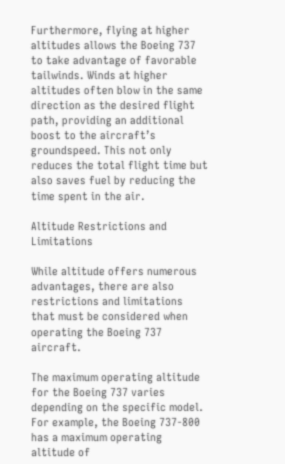Furthermore, flying at higher altitudes allows the Boeing 737 to take advantage of favorable tailwinds. Winds at higher altitudes often blow in the same direction as the desired flight path, providing an additional boost to the aircraft’s groundspeed. This not only reduces the total flight time but also saves fuel by reducing the time spent in the air.

Altitude Restrictions and Limitations

While altitude offers numerous advantages, there are also restrictions and limitations that must be considered when operating the Boeing 737 aircraft.

The maximum operating altitude for the Boeing 737 varies depending on the specific model. For example, the Boeing 737-800 has a maximum operating altitude of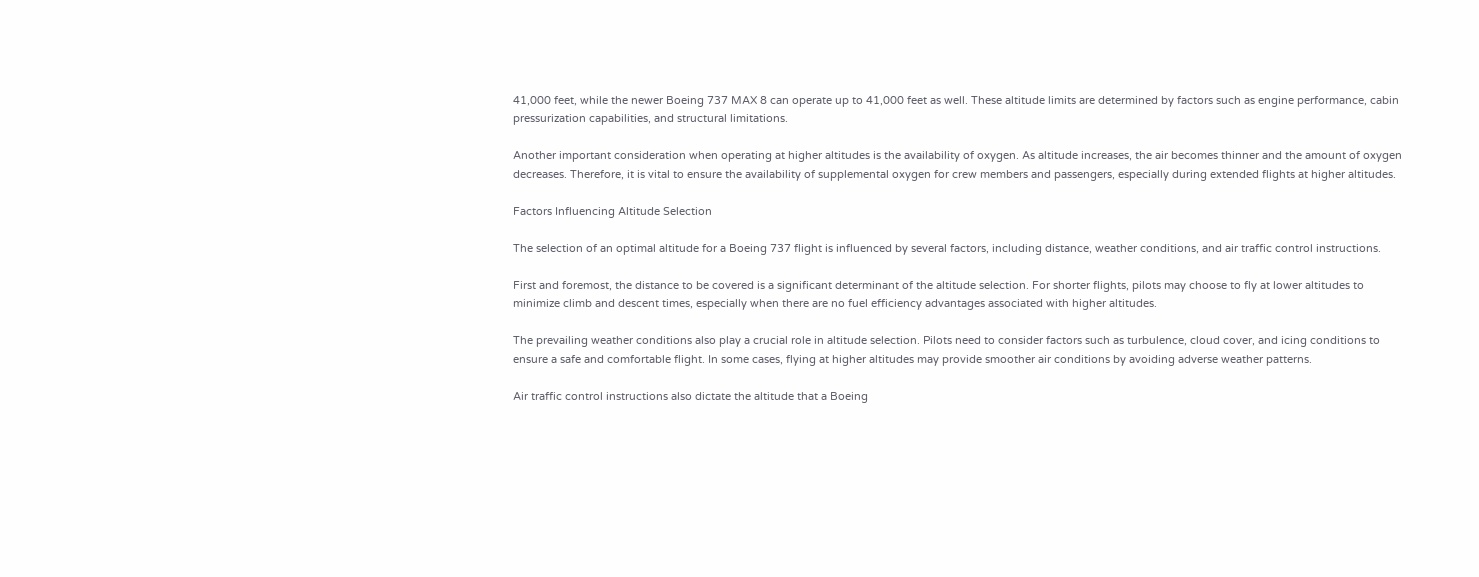41,000 feet, while the newer Boeing 737 MAX 8 can operate up to 41,000 feet as well. These altitude limits are determined by factors such as engine performance, cabin pressurization capabilities, and structural limitations.

Another important consideration when operating at higher altitudes is the availability of oxygen. As altitude increases, the air becomes thinner and the amount of oxygen decreases. Therefore, it is vital to ensure the availability of supplemental oxygen for crew members and passengers, especially during extended flights at higher altitudes.

Factors Influencing Altitude Selection

The selection of an optimal altitude for a Boeing 737 flight is influenced by several factors, including distance, weather conditions, and air traffic control instructions.

First and foremost, the distance to be covered is a significant determinant of the altitude selection. For shorter flights, pilots may choose to fly at lower altitudes to minimize climb and descent times, especially when there are no fuel efficiency advantages associated with higher altitudes.

The prevailing weather conditions also play a crucial role in altitude selection. Pilots need to consider factors such as turbulence, cloud cover, and icing conditions to ensure a safe and comfortable flight. In some cases, flying at higher altitudes may provide smoother air conditions by avoiding adverse weather patterns.

Air traffic control instructions also dictate the altitude that a Boeing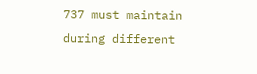737 must maintain during different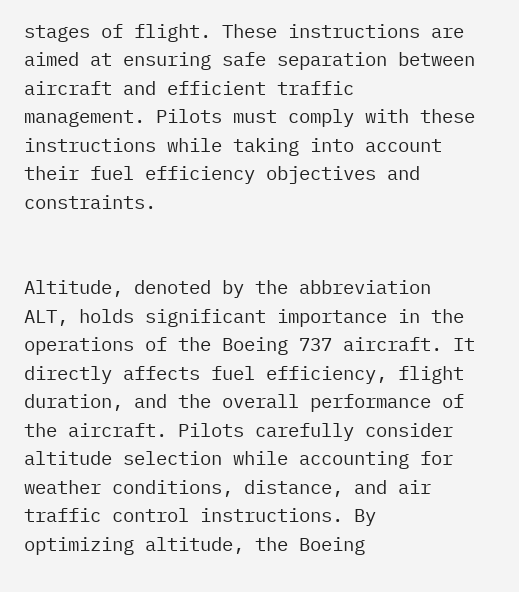stages of flight. These instructions are aimed at ensuring safe separation between aircraft and efficient traffic management. Pilots must comply with these instructions while taking into account their fuel efficiency objectives and constraints.


Altitude, denoted by the abbreviation ALT, holds significant importance in the operations of the Boeing 737 aircraft. It directly affects fuel efficiency, flight duration, and the overall performance of the aircraft. Pilots carefully consider altitude selection while accounting for weather conditions, distance, and air traffic control instructions. By optimizing altitude, the Boeing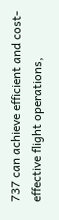737 can achieve efficient and cost-effective flight operations,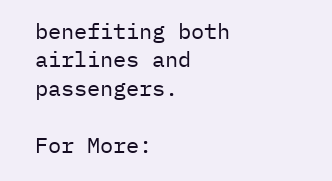benefiting both airlines and passengers.

For More: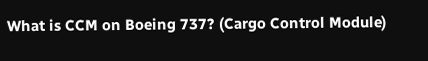What is CCM on Boeing 737? (Cargo Control Module)